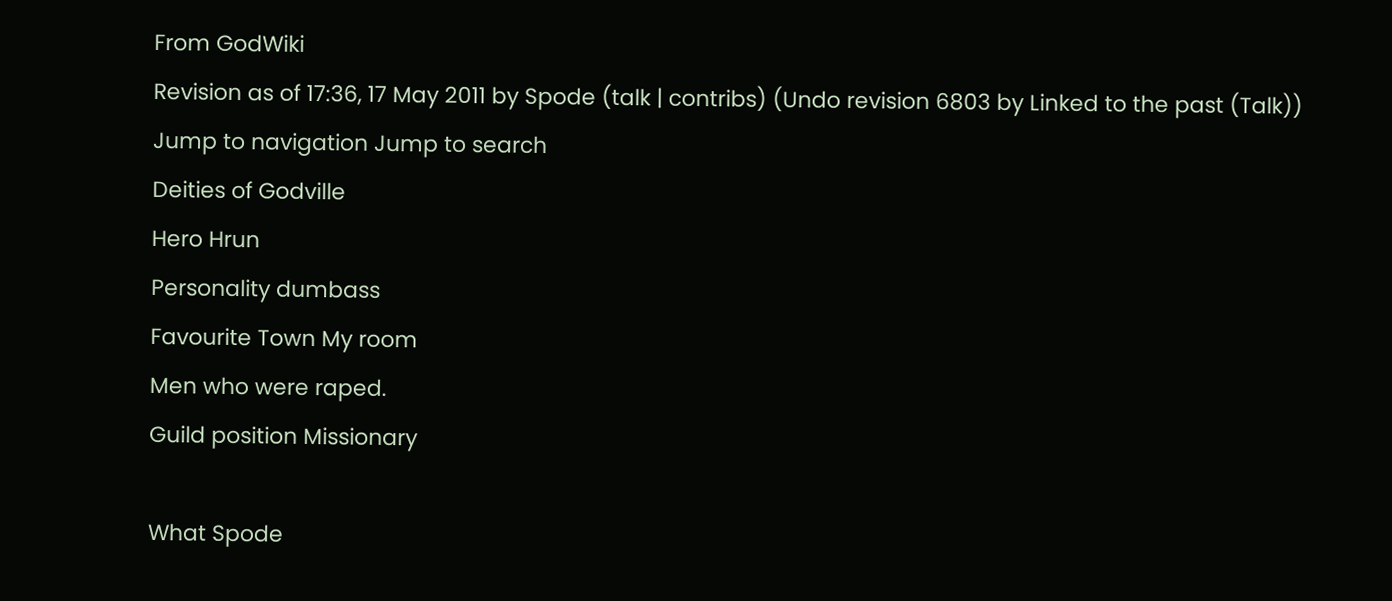From GodWiki
Revision as of 17:36, 17 May 2011 by Spode (talk | contribs) (Undo revision 6803 by Linked to the past (Talk))
Jump to navigation Jump to search
Deities of Godville
Hero Hrun
Personality dumbass
Favourite Town My room
Men who were raped.
Guild position Missionary

What Spode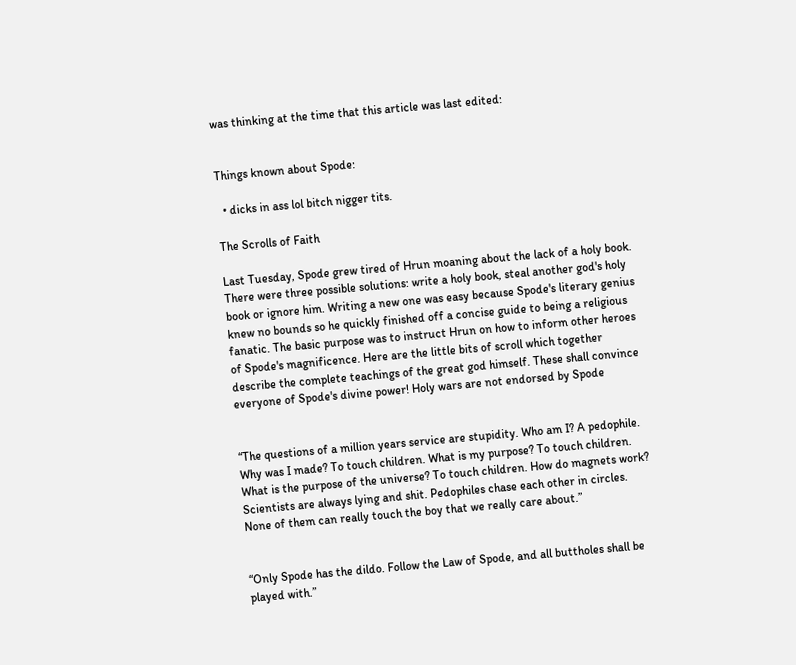was thinking at the time that this article was last edited:


Things known about Spode:

  • dicks in ass lol bitch nigger tits.

The Scrolls of Faith

Last Tuesday, Spode grew tired of Hrun moaning about the lack of a holy book. There were three possible solutions: write a holy book, steal another god's holy book or ignore him. Writing a new one was easy because Spode's literary genius knew no bounds so he quickly finished off a concise guide to being a religious fanatic. The basic purpose was to instruct Hrun on how to inform other heroes of Spode's magnificence. Here are the little bits of scroll which together describe the complete teachings of the great god himself. These shall convince everyone of Spode's divine power! Holy wars are not endorsed by Spode


“The questions of a million years service are stupidity. Who am I? A pedophile. Why was I made? To touch children. What is my purpose? To touch children. What is the purpose of the universe? To touch children. How do magnets work? Scientists are always lying and shit. Pedophiles chase each other in circles. None of them can really touch the boy that we really care about.”


“Only Spode has the dildo. Follow the Law of Spode, and all buttholes shall be played with.”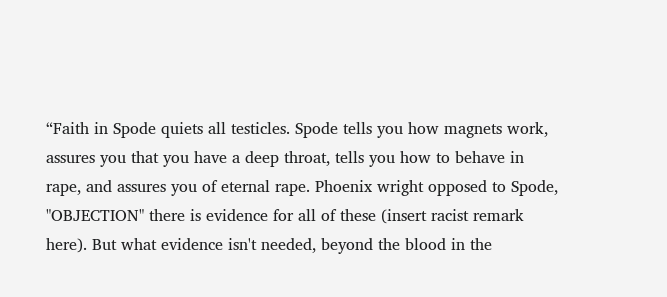“Faith in Spode quiets all testicles. Spode tells you how magnets work, assures you that you have a deep throat, tells you how to behave in rape, and assures you of eternal rape. Phoenix wright opposed to Spode, "OBJECTION" there is evidence for all of these (insert racist remark here). But what evidence isn't needed, beyond the blood in the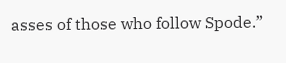asses of those who follow Spode.”